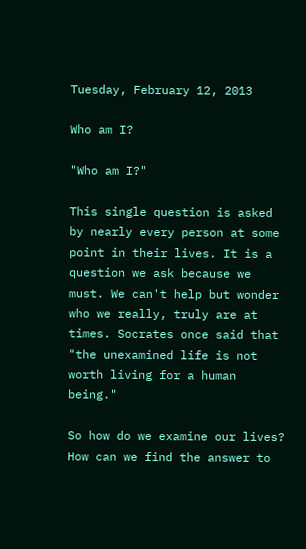Tuesday, February 12, 2013

Who am I?

"Who am I?"

This single question is asked by nearly every person at some point in their lives. It is a question we ask because we must. We can't help but wonder who we really, truly are at times. Socrates once said that "the unexamined life is not worth living for a human being."

So how do we examine our lives? How can we find the answer to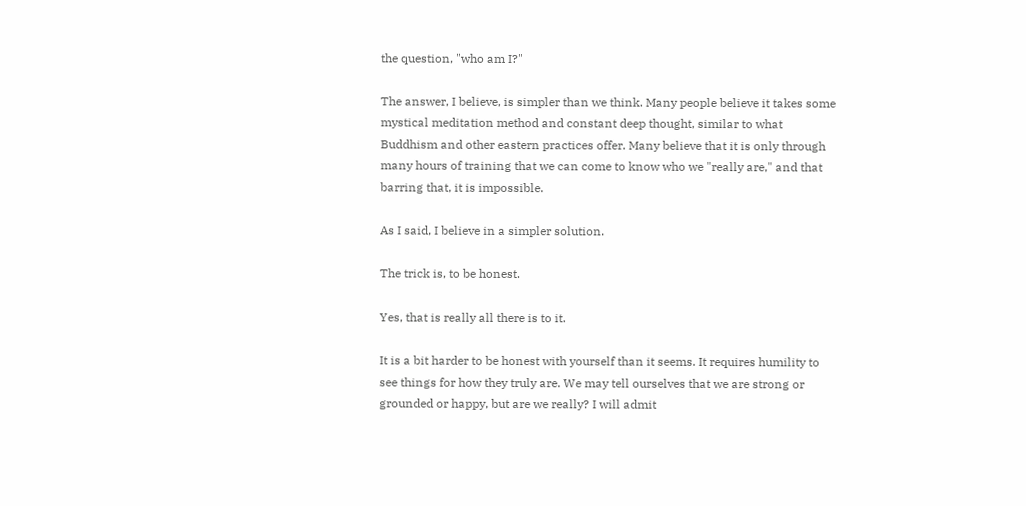the question, "who am I?"

The answer, I believe, is simpler than we think. Many people believe it takes some mystical meditation method and constant deep thought, similar to what Buddhism and other eastern practices offer. Many believe that it is only through many hours of training that we can come to know who we "really are," and that barring that, it is impossible.

As I said, I believe in a simpler solution.

The trick is, to be honest.

Yes, that is really all there is to it.

It is a bit harder to be honest with yourself than it seems. It requires humility to see things for how they truly are. We may tell ourselves that we are strong or grounded or happy, but are we really? I will admit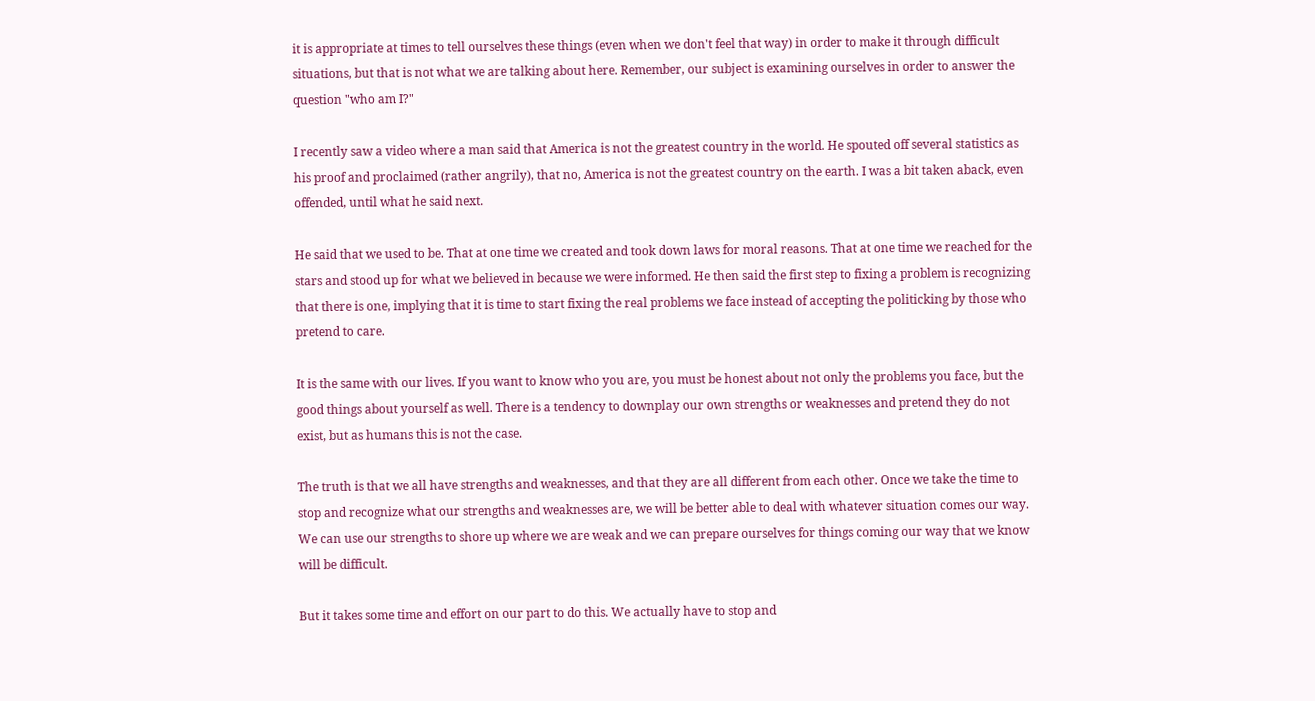it is appropriate at times to tell ourselves these things (even when we don't feel that way) in order to make it through difficult situations, but that is not what we are talking about here. Remember, our subject is examining ourselves in order to answer the question "who am I?"

I recently saw a video where a man said that America is not the greatest country in the world. He spouted off several statistics as his proof and proclaimed (rather angrily), that no, America is not the greatest country on the earth. I was a bit taken aback, even offended, until what he said next.

He said that we used to be. That at one time we created and took down laws for moral reasons. That at one time we reached for the stars and stood up for what we believed in because we were informed. He then said the first step to fixing a problem is recognizing that there is one, implying that it is time to start fixing the real problems we face instead of accepting the politicking by those who pretend to care.

It is the same with our lives. If you want to know who you are, you must be honest about not only the problems you face, but the good things about yourself as well. There is a tendency to downplay our own strengths or weaknesses and pretend they do not exist, but as humans this is not the case.

The truth is that we all have strengths and weaknesses, and that they are all different from each other. Once we take the time to stop and recognize what our strengths and weaknesses are, we will be better able to deal with whatever situation comes our way. We can use our strengths to shore up where we are weak and we can prepare ourselves for things coming our way that we know will be difficult.

But it takes some time and effort on our part to do this. We actually have to stop and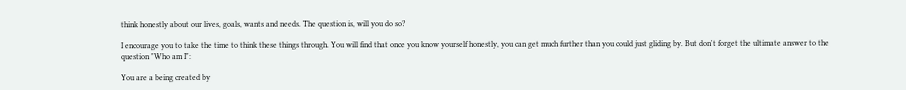think honestly about our lives, goals, wants and needs. The question is, will you do so?

I encourage you to take the time to think these things through. You will find that once you know yourself honestly, you can get much further than you could just gliding by. But don't forget the ultimate answer to the question "Who am I":

You are a being created by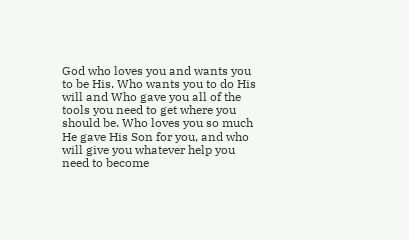God who loves you and wants you to be His. Who wants you to do His will and Who gave you all of the tools you need to get where you should be. Who loves you so much He gave His Son for you, and who will give you whatever help you need to become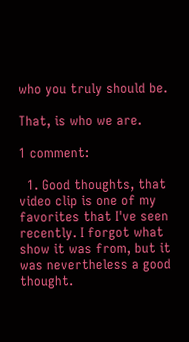who you truly should be.

That, is who we are.

1 comment:

  1. Good thoughts, that video clip is one of my favorites that I've seen recently. I forgot what show it was from, but it was nevertheless a good thought.